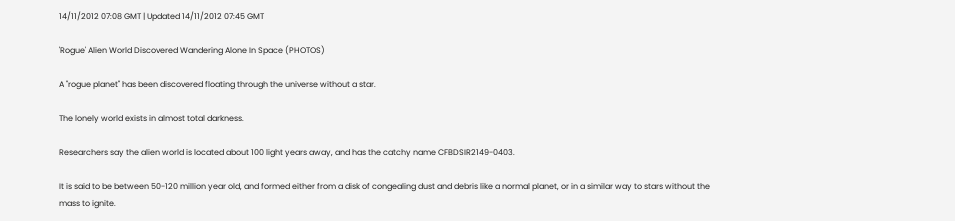14/11/2012 07:08 GMT | Updated 14/11/2012 07:45 GMT

'Rogue' Alien World Discovered Wandering Alone In Space (PHOTOS)

A "rogue planet" has been discovered floating through the universe without a star.

The lonely world exists in almost total darkness.

Researchers say the alien world is located about 100 light years away, and has the catchy name CFBDSIR2149-0403.

It is said to be between 50-120 million year old, and formed either from a disk of congealing dust and debris like a normal planet, or in a similar way to stars without the mass to ignite.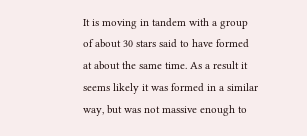It is moving in tandem with a group of about 30 stars said to have formed at about the same time. As a result it seems likely it was formed in a similar way, but was not massive enough to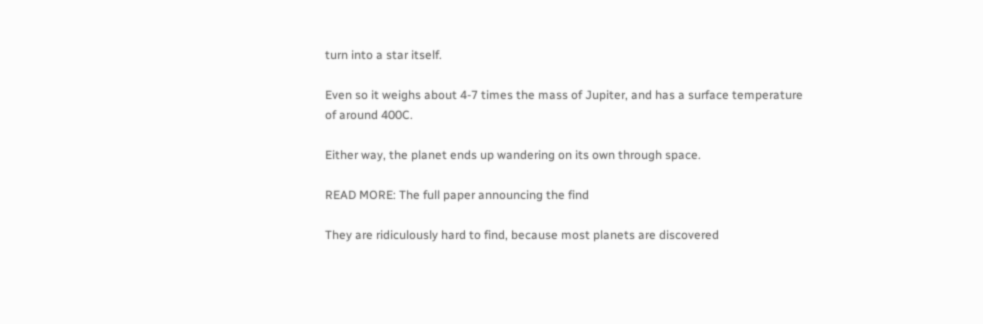turn into a star itself.

Even so it weighs about 4-7 times the mass of Jupiter, and has a surface temperature of around 400C.

Either way, the planet ends up wandering on its own through space.

READ MORE: The full paper announcing the find

They are ridiculously hard to find, because most planets are discovered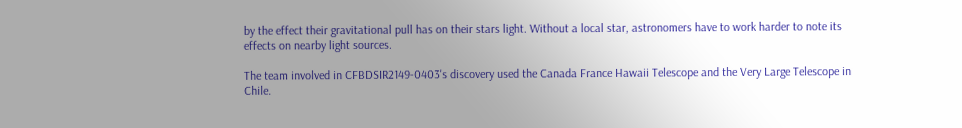by the effect their gravitational pull has on their stars light. Without a local star, astronomers have to work harder to note its effects on nearby light sources.

The team involved in CFBDSIR2149-0403's discovery used the Canada France Hawaii Telescope and the Very Large Telescope in Chile.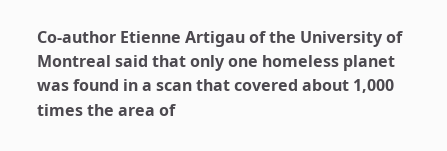Co-author Etienne Artigau of the University of Montreal said that only one homeless planet was found in a scan that covered about 1,000 times the area of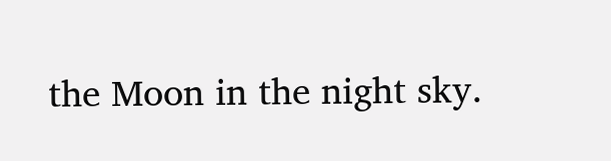the Moon in the night sky.